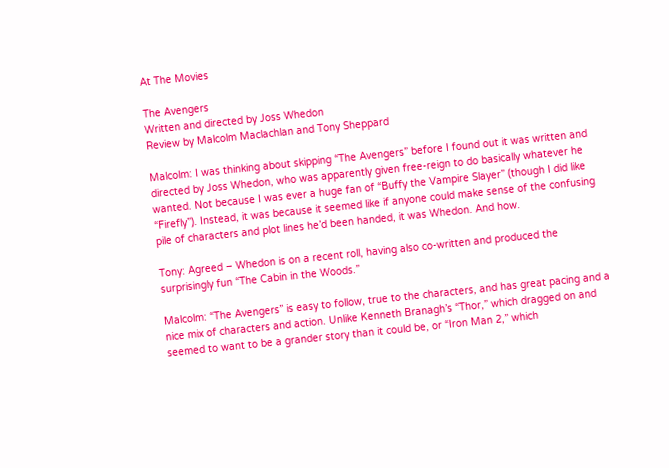At The Movies

The Avengers
Written and directed by Joss Whedon
Review by Malcolm Maclachlan and Tony Sheppard

Malcolm: I was thinking about skipping “The Avengers” before I found out it was written and directed by Joss Whedon, who was apparently given free-reign to do basically whatever he wanted. Not because I was ever a huge fan of “Buffy the Vampire Slayer” (though I did like “Firefly”). Instead, it was because it seemed like if anyone could make sense of the confusing pile of characters and plot lines he’d been handed, it was Whedon. And how.

Tony: Agreed – Whedon is on a recent roll, having also co-written and produced the surprisingly fun “The Cabin in the Woods.”

Malcolm: “The Avengers” is easy to follow, true to the characters, and has great pacing and a nice mix of characters and action. Unlike Kenneth Branagh’s “Thor,” which dragged on and seemed to want to be a grander story than it could be, or “Iron Man 2,” which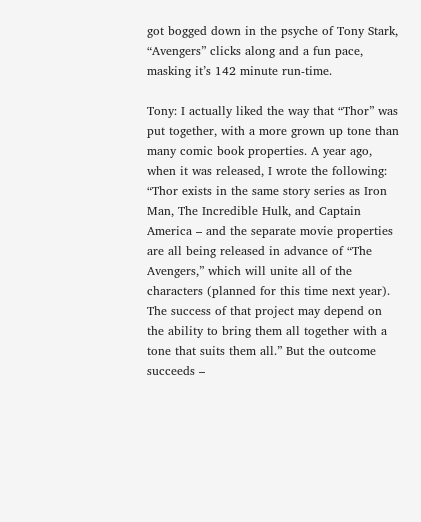got bogged down in the psyche of Tony Stark, “Avengers” clicks along and a fun pace, masking it’s 142 minute run-time.

Tony: I actually liked the way that “Thor” was put together, with a more grown up tone than many comic book properties. A year ago, when it was released, I wrote the following: “Thor exists in the same story series as Iron Man, The Incredible Hulk, and Captain America – and the separate movie properties are all being released in advance of “The Avengers,” which will unite all of the characters (planned for this time next year).  The success of that project may depend on the ability to bring them all together with a tone that suits them all.” But the outcome succeeds –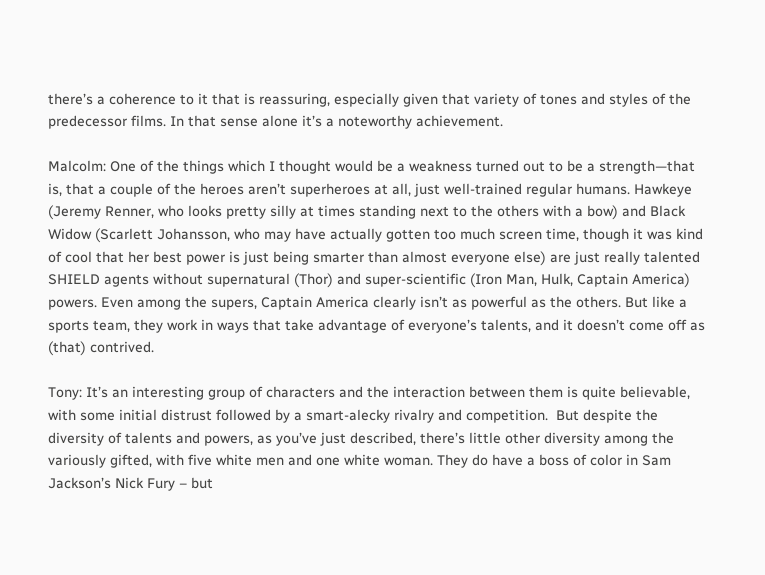there’s a coherence to it that is reassuring, especially given that variety of tones and styles of the predecessor films. In that sense alone it’s a noteworthy achievement.

Malcolm: One of the things which I thought would be a weakness turned out to be a strength—that is, that a couple of the heroes aren’t superheroes at all, just well-trained regular humans. Hawkeye (Jeremy Renner, who looks pretty silly at times standing next to the others with a bow) and Black Widow (Scarlett Johansson, who may have actually gotten too much screen time, though it was kind of cool that her best power is just being smarter than almost everyone else) are just really talented SHIELD agents without supernatural (Thor) and super-scientific (Iron Man, Hulk, Captain America) powers. Even among the supers, Captain America clearly isn’t as powerful as the others. But like a sports team, they work in ways that take advantage of everyone’s talents, and it doesn’t come off as (that) contrived.

Tony: It’s an interesting group of characters and the interaction between them is quite believable, with some initial distrust followed by a smart-alecky rivalry and competition.  But despite the diversity of talents and powers, as you’ve just described, there’s little other diversity among the variously gifted, with five white men and one white woman. They do have a boss of color in Sam Jackson’s Nick Fury – but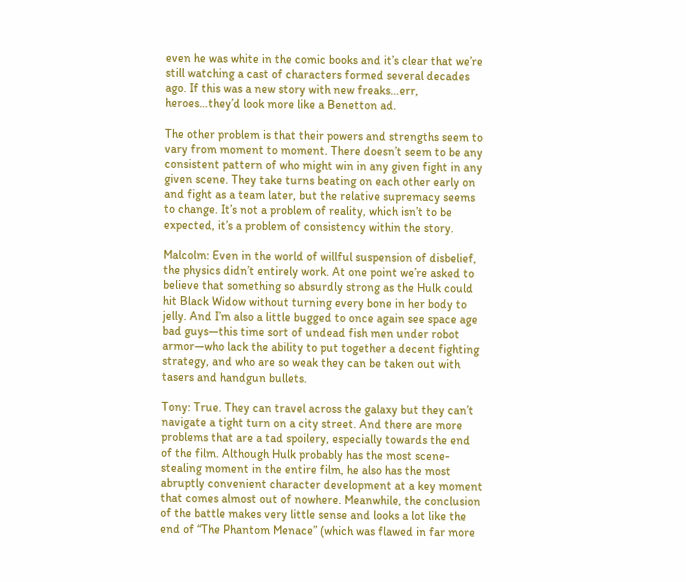even he was white in the comic books and it’s clear that we’re still watching a cast of characters formed several decades ago. If this was a new story with new freaks…err, heroes…they’d look more like a Benetton ad.

The other problem is that their powers and strengths seem to vary from moment to moment. There doesn’t seem to be any consistent pattern of who might win in any given fight in any given scene. They take turns beating on each other early on and fight as a team later, but the relative supremacy seems to change. It’s not a problem of reality, which isn’t to be expected, it’s a problem of consistency within the story.

Malcolm: Even in the world of willful suspension of disbelief, the physics didn’t entirely work. At one point we’re asked to believe that something so absurdly strong as the Hulk could hit Black Widow without turning every bone in her body to jelly. And I’m also a little bugged to once again see space age bad guys—this time sort of undead fish men under robot armor—who lack the ability to put together a decent fighting strategy, and who are so weak they can be taken out with tasers and handgun bullets.

Tony: True. They can travel across the galaxy but they can’t navigate a tight turn on a city street. And there are more problems that are a tad spoilery, especially towards the end of the film. Although Hulk probably has the most scene-stealing moment in the entire film, he also has the most abruptly convenient character development at a key moment that comes almost out of nowhere. Meanwhile, the conclusion of the battle makes very little sense and looks a lot like the end of “The Phantom Menace” (which was flawed in far more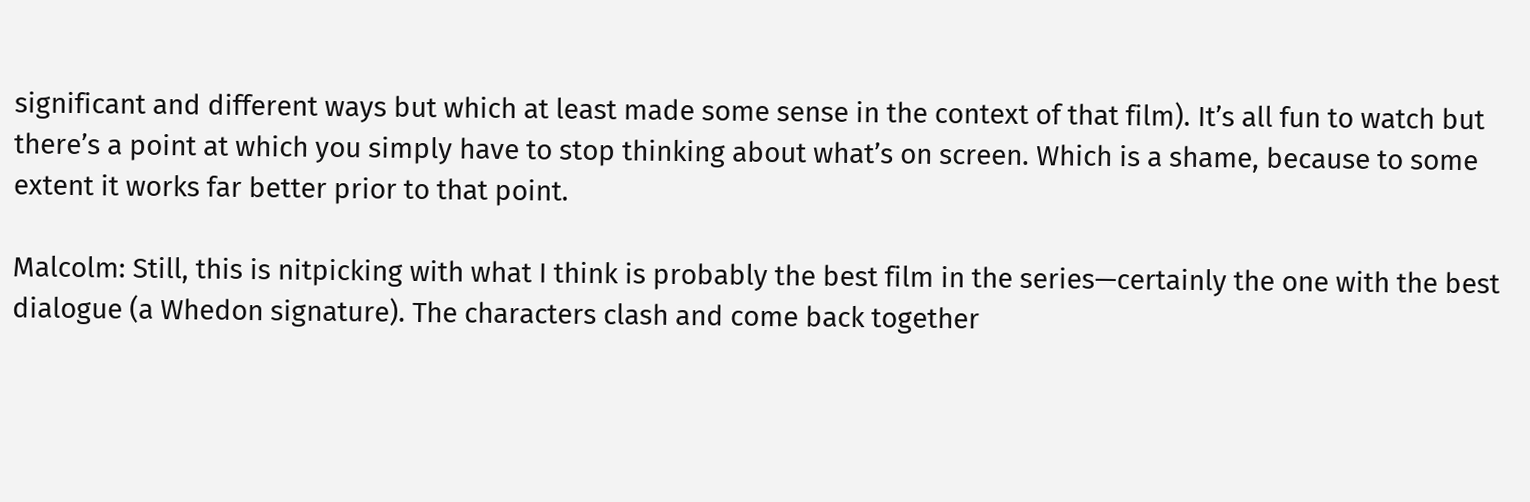significant and different ways but which at least made some sense in the context of that film). It’s all fun to watch but there’s a point at which you simply have to stop thinking about what’s on screen. Which is a shame, because to some extent it works far better prior to that point.

Malcolm: Still, this is nitpicking with what I think is probably the best film in the series—certainly the one with the best dialogue (a Whedon signature). The characters clash and come back together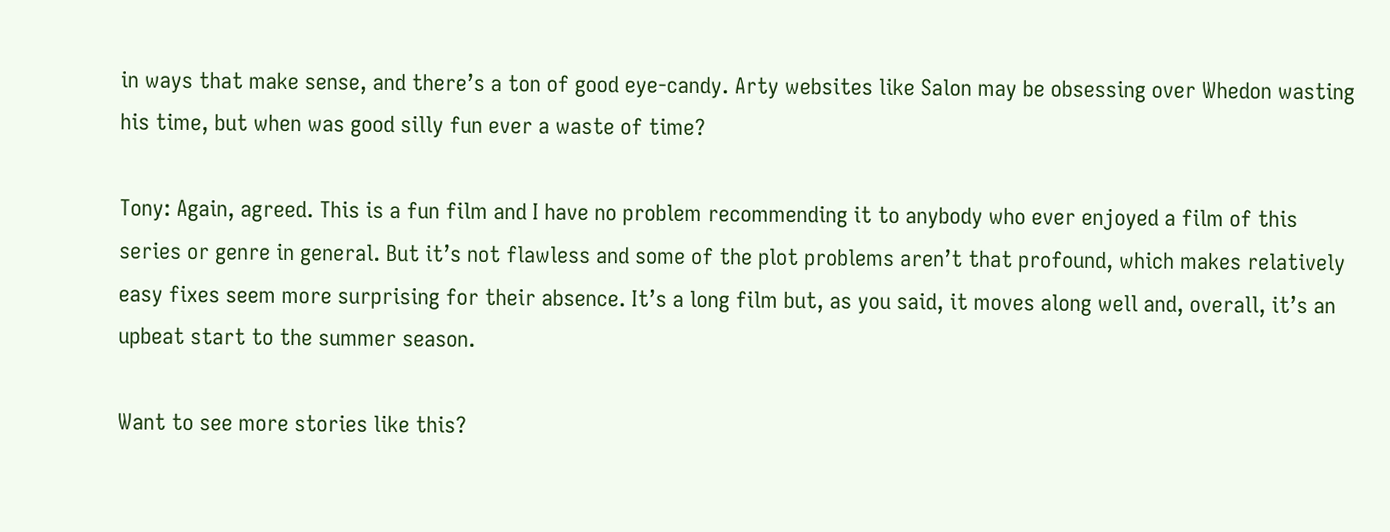in ways that make sense, and there’s a ton of good eye-candy. Arty websites like Salon may be obsessing over Whedon wasting his time, but when was good silly fun ever a waste of time?

Tony: Again, agreed. This is a fun film and I have no problem recommending it to anybody who ever enjoyed a film of this series or genre in general. But it’s not flawless and some of the plot problems aren’t that profound, which makes relatively easy fixes seem more surprising for their absence. It’s a long film but, as you said, it moves along well and, overall, it’s an upbeat start to the summer season.

Want to see more stories like this?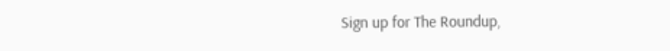Sign up for The Roundup,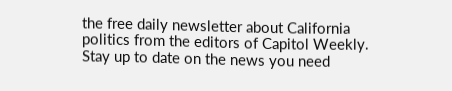the free daily newsletter about California politics from the editors of Capitol Weekly. Stay up to date on the news you need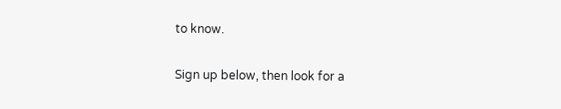to know.

Sign up below, then look for a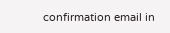confirmation email in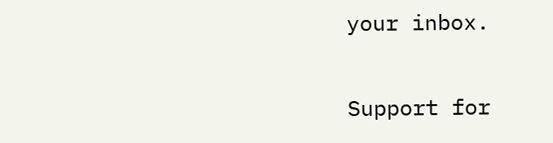your inbox.


Support for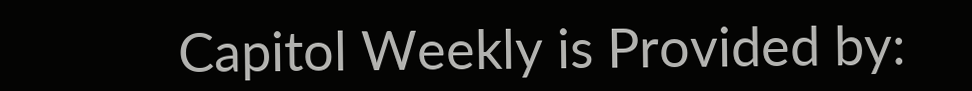Capitol Weekly is Provided by: